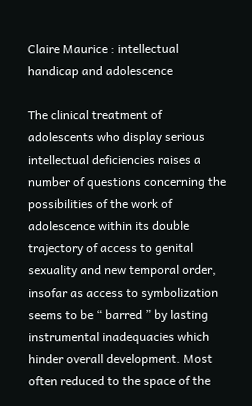Claire Maurice : intellectual handicap and adolescence

The clinical treatment of adolescents who display serious intellectual deficiencies raises a number of questions concerning the possibilities of the work of adolescence within its double trajectory of access to genital sexuality and new temporal order, insofar as access to symbolization seems to be “ barred ” by lasting instrumental inadequacies which hinder overall development. Most often reduced to the space of the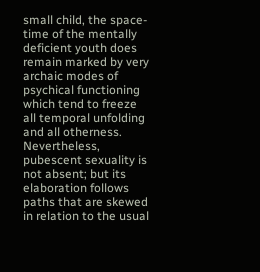small child, the space-time of the mentally deficient youth does remain marked by very archaic modes of psychical functioning which tend to freeze all temporal unfolding and all otherness. Nevertheless, pubescent sexuality is not absent; but its elaboration follows paths that are skewed in relation to the usual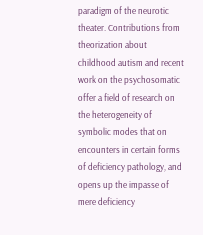paradigm of the neurotic theater. Contributions from theorization about childhood autism and recent work on the psychosomatic offer a field of research on the heterogeneity of symbolic modes that on encounters in certain forms of deficiency pathology, and opens up the impasse of mere deficiency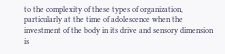to the complexity of these types of organization, particularly at the time of adolescence when the investment of the body in its drive and sensory dimension is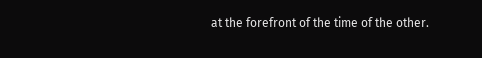at the forefront of the time of the other.